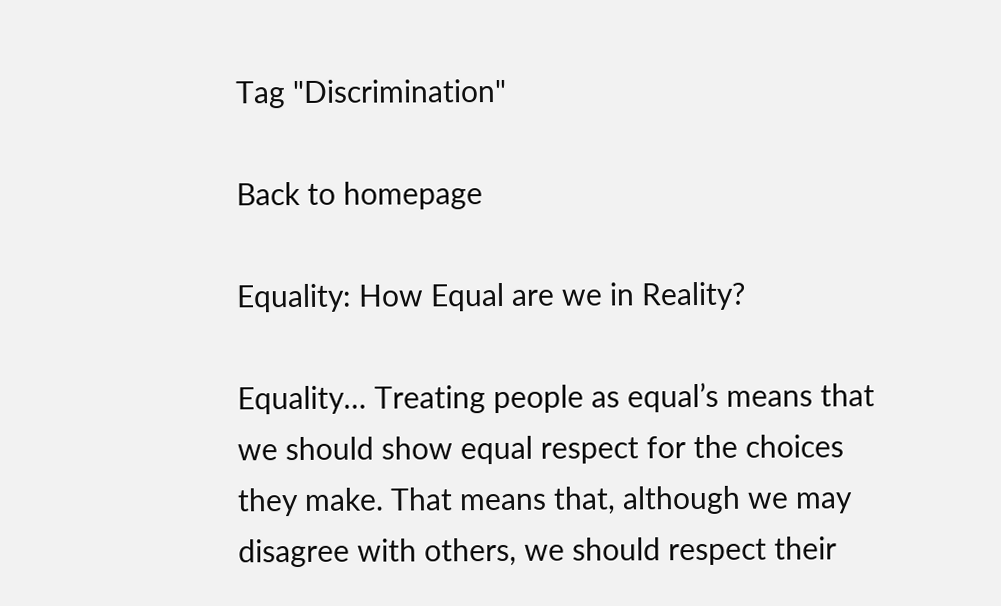Tag "Discrimination"

Back to homepage

Equality: How Equal are we in Reality?

Equality… Treating people as equal’s means that we should show equal respect for the choices they make. That means that, although we may disagree with others, we should respect their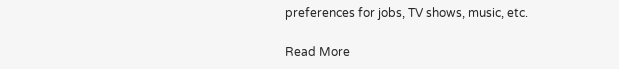preferences for jobs, TV shows, music, etc.

Read More